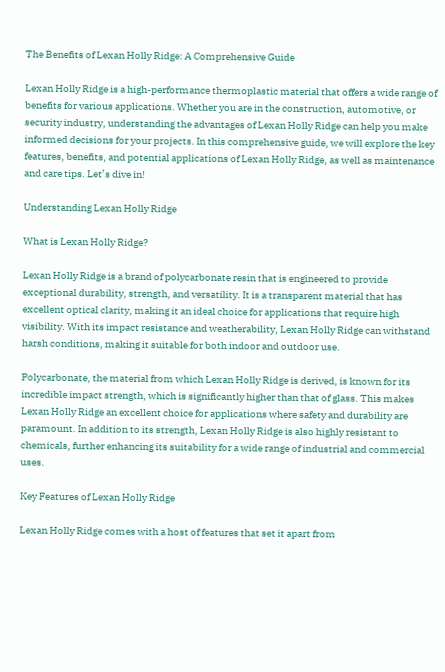The Benefits of Lexan Holly Ridge: A Comprehensive Guide

Lexan Holly Ridge is a high-performance thermoplastic material that offers a wide range of benefits for various applications. Whether you are in the construction, automotive, or security industry, understanding the advantages of Lexan Holly Ridge can help you make informed decisions for your projects. In this comprehensive guide, we will explore the key features, benefits, and potential applications of Lexan Holly Ridge, as well as maintenance and care tips. Let’s dive in!

Understanding Lexan Holly Ridge

What is Lexan Holly Ridge?

Lexan Holly Ridge is a brand of polycarbonate resin that is engineered to provide exceptional durability, strength, and versatility. It is a transparent material that has excellent optical clarity, making it an ideal choice for applications that require high visibility. With its impact resistance and weatherability, Lexan Holly Ridge can withstand harsh conditions, making it suitable for both indoor and outdoor use.

Polycarbonate, the material from which Lexan Holly Ridge is derived, is known for its incredible impact strength, which is significantly higher than that of glass. This makes Lexan Holly Ridge an excellent choice for applications where safety and durability are paramount. In addition to its strength, Lexan Holly Ridge is also highly resistant to chemicals, further enhancing its suitability for a wide range of industrial and commercial uses.

Key Features of Lexan Holly Ridge

Lexan Holly Ridge comes with a host of features that set it apart from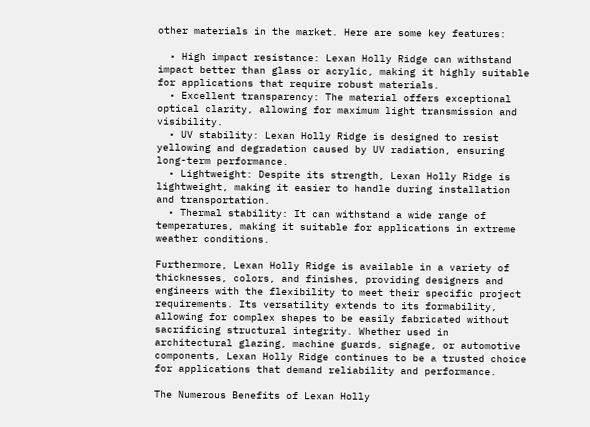other materials in the market. Here are some key features:

  • High impact resistance: Lexan Holly Ridge can withstand impact better than glass or acrylic, making it highly suitable for applications that require robust materials.
  • Excellent transparency: The material offers exceptional optical clarity, allowing for maximum light transmission and visibility.
  • UV stability: Lexan Holly Ridge is designed to resist yellowing and degradation caused by UV radiation, ensuring long-term performance.
  • Lightweight: Despite its strength, Lexan Holly Ridge is lightweight, making it easier to handle during installation and transportation.
  • Thermal stability: It can withstand a wide range of temperatures, making it suitable for applications in extreme weather conditions.

Furthermore, Lexan Holly Ridge is available in a variety of thicknesses, colors, and finishes, providing designers and engineers with the flexibility to meet their specific project requirements. Its versatility extends to its formability, allowing for complex shapes to be easily fabricated without sacrificing structural integrity. Whether used in architectural glazing, machine guards, signage, or automotive components, Lexan Holly Ridge continues to be a trusted choice for applications that demand reliability and performance.

The Numerous Benefits of Lexan Holly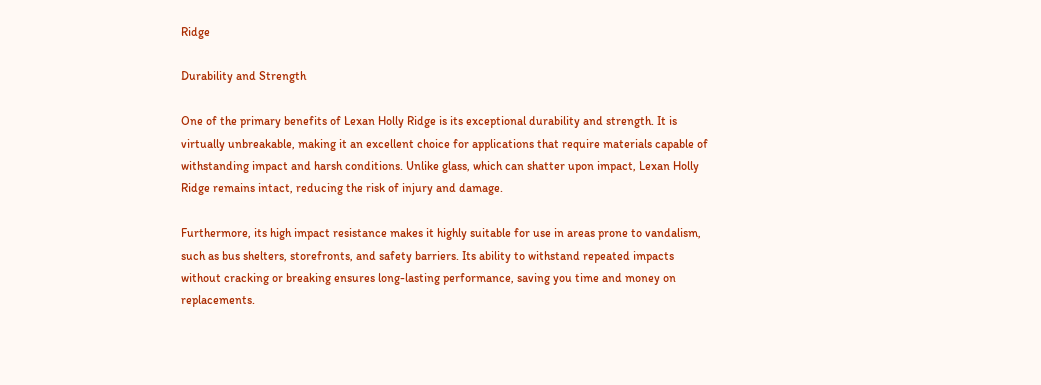Ridge

Durability and Strength

One of the primary benefits of Lexan Holly Ridge is its exceptional durability and strength. It is virtually unbreakable, making it an excellent choice for applications that require materials capable of withstanding impact and harsh conditions. Unlike glass, which can shatter upon impact, Lexan Holly Ridge remains intact, reducing the risk of injury and damage.

Furthermore, its high impact resistance makes it highly suitable for use in areas prone to vandalism, such as bus shelters, storefronts, and safety barriers. Its ability to withstand repeated impacts without cracking or breaking ensures long-lasting performance, saving you time and money on replacements.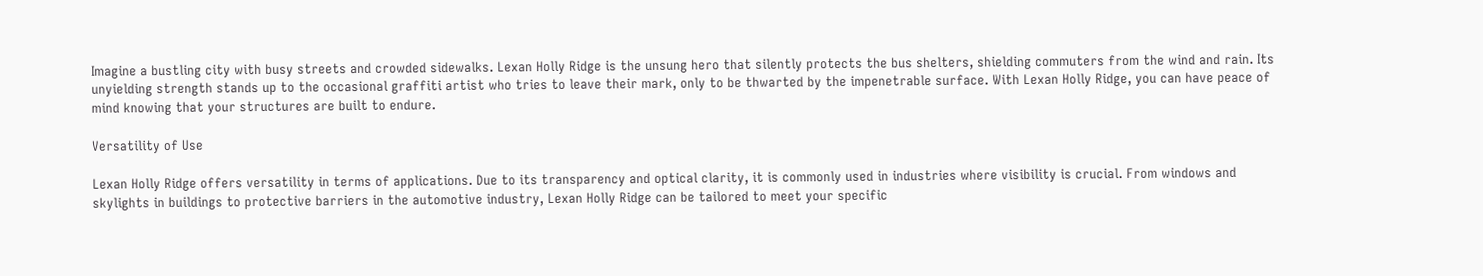Imagine a bustling city with busy streets and crowded sidewalks. Lexan Holly Ridge is the unsung hero that silently protects the bus shelters, shielding commuters from the wind and rain. Its unyielding strength stands up to the occasional graffiti artist who tries to leave their mark, only to be thwarted by the impenetrable surface. With Lexan Holly Ridge, you can have peace of mind knowing that your structures are built to endure.

Versatility of Use

Lexan Holly Ridge offers versatility in terms of applications. Due to its transparency and optical clarity, it is commonly used in industries where visibility is crucial. From windows and skylights in buildings to protective barriers in the automotive industry, Lexan Holly Ridge can be tailored to meet your specific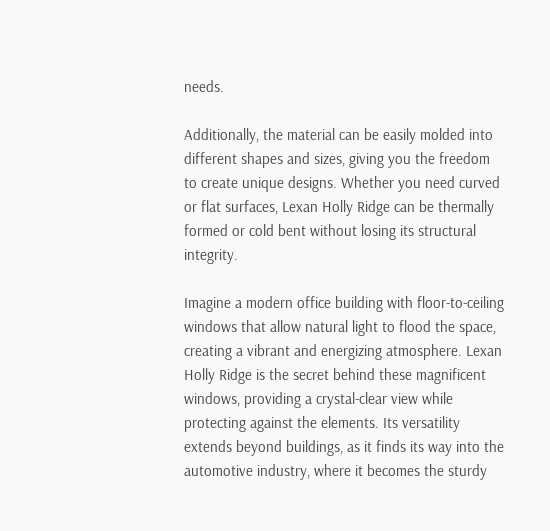needs.

Additionally, the material can be easily molded into different shapes and sizes, giving you the freedom to create unique designs. Whether you need curved or flat surfaces, Lexan Holly Ridge can be thermally formed or cold bent without losing its structural integrity.

Imagine a modern office building with floor-to-ceiling windows that allow natural light to flood the space, creating a vibrant and energizing atmosphere. Lexan Holly Ridge is the secret behind these magnificent windows, providing a crystal-clear view while protecting against the elements. Its versatility extends beyond buildings, as it finds its way into the automotive industry, where it becomes the sturdy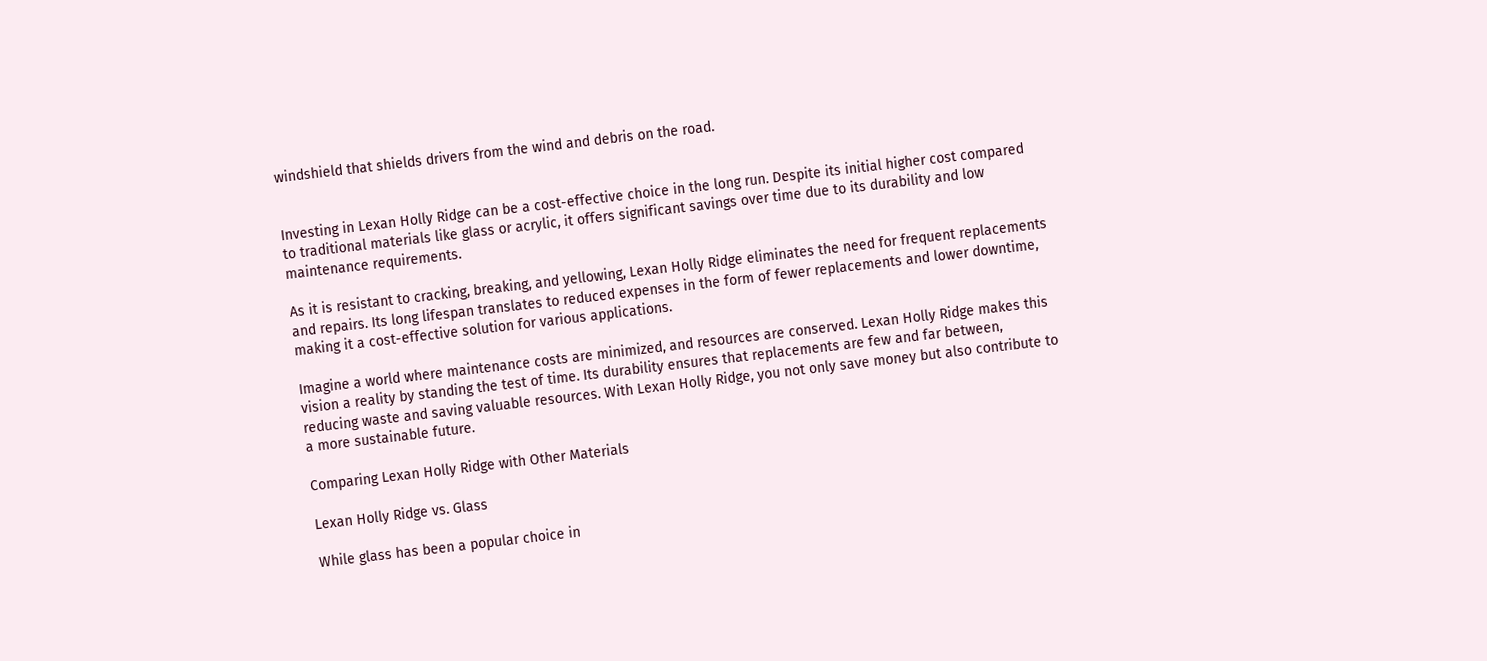windshield that shields drivers from the wind and debris on the road.


Investing in Lexan Holly Ridge can be a cost-effective choice in the long run. Despite its initial higher cost compared to traditional materials like glass or acrylic, it offers significant savings over time due to its durability and low maintenance requirements.

As it is resistant to cracking, breaking, and yellowing, Lexan Holly Ridge eliminates the need for frequent replacements and repairs. Its long lifespan translates to reduced expenses in the form of fewer replacements and lower downtime, making it a cost-effective solution for various applications.

Imagine a world where maintenance costs are minimized, and resources are conserved. Lexan Holly Ridge makes this vision a reality by standing the test of time. Its durability ensures that replacements are few and far between, reducing waste and saving valuable resources. With Lexan Holly Ridge, you not only save money but also contribute to a more sustainable future.

Comparing Lexan Holly Ridge with Other Materials

Lexan Holly Ridge vs. Glass

While glass has been a popular choice in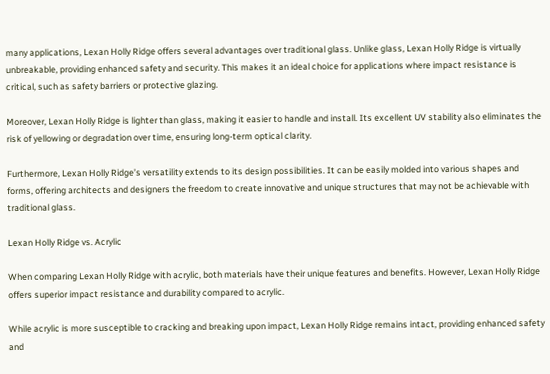many applications, Lexan Holly Ridge offers several advantages over traditional glass. Unlike glass, Lexan Holly Ridge is virtually unbreakable, providing enhanced safety and security. This makes it an ideal choice for applications where impact resistance is critical, such as safety barriers or protective glazing.

Moreover, Lexan Holly Ridge is lighter than glass, making it easier to handle and install. Its excellent UV stability also eliminates the risk of yellowing or degradation over time, ensuring long-term optical clarity.

Furthermore, Lexan Holly Ridge’s versatility extends to its design possibilities. It can be easily molded into various shapes and forms, offering architects and designers the freedom to create innovative and unique structures that may not be achievable with traditional glass.

Lexan Holly Ridge vs. Acrylic

When comparing Lexan Holly Ridge with acrylic, both materials have their unique features and benefits. However, Lexan Holly Ridge offers superior impact resistance and durability compared to acrylic.

While acrylic is more susceptible to cracking and breaking upon impact, Lexan Holly Ridge remains intact, providing enhanced safety and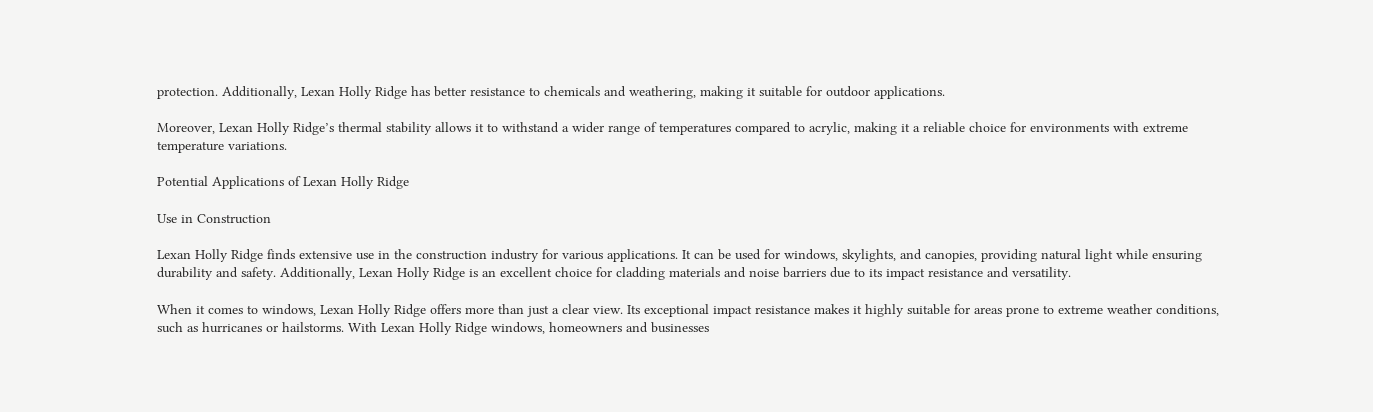protection. Additionally, Lexan Holly Ridge has better resistance to chemicals and weathering, making it suitable for outdoor applications.

Moreover, Lexan Holly Ridge’s thermal stability allows it to withstand a wider range of temperatures compared to acrylic, making it a reliable choice for environments with extreme temperature variations.

Potential Applications of Lexan Holly Ridge

Use in Construction

Lexan Holly Ridge finds extensive use in the construction industry for various applications. It can be used for windows, skylights, and canopies, providing natural light while ensuring durability and safety. Additionally, Lexan Holly Ridge is an excellent choice for cladding materials and noise barriers due to its impact resistance and versatility.

When it comes to windows, Lexan Holly Ridge offers more than just a clear view. Its exceptional impact resistance makes it highly suitable for areas prone to extreme weather conditions, such as hurricanes or hailstorms. With Lexan Holly Ridge windows, homeowners and businesses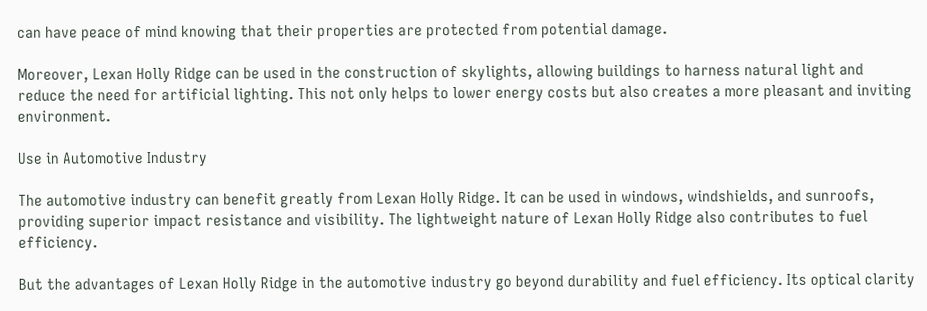can have peace of mind knowing that their properties are protected from potential damage.

Moreover, Lexan Holly Ridge can be used in the construction of skylights, allowing buildings to harness natural light and reduce the need for artificial lighting. This not only helps to lower energy costs but also creates a more pleasant and inviting environment.

Use in Automotive Industry

The automotive industry can benefit greatly from Lexan Holly Ridge. It can be used in windows, windshields, and sunroofs, providing superior impact resistance and visibility. The lightweight nature of Lexan Holly Ridge also contributes to fuel efficiency.

But the advantages of Lexan Holly Ridge in the automotive industry go beyond durability and fuel efficiency. Its optical clarity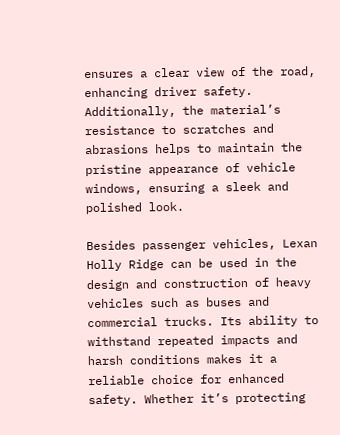ensures a clear view of the road, enhancing driver safety. Additionally, the material’s resistance to scratches and abrasions helps to maintain the pristine appearance of vehicle windows, ensuring a sleek and polished look.

Besides passenger vehicles, Lexan Holly Ridge can be used in the design and construction of heavy vehicles such as buses and commercial trucks. Its ability to withstand repeated impacts and harsh conditions makes it a reliable choice for enhanced safety. Whether it’s protecting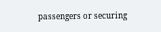passengers or securing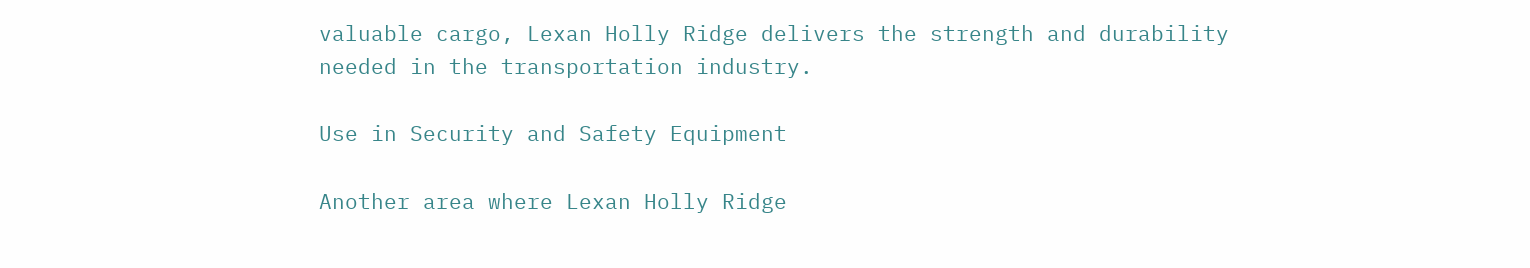valuable cargo, Lexan Holly Ridge delivers the strength and durability needed in the transportation industry.

Use in Security and Safety Equipment

Another area where Lexan Holly Ridge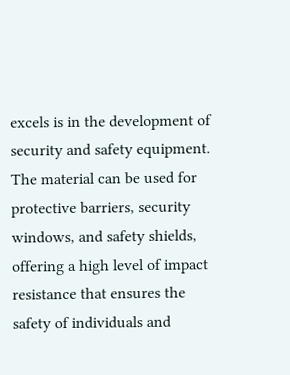excels is in the development of security and safety equipment. The material can be used for protective barriers, security windows, and safety shields, offering a high level of impact resistance that ensures the safety of individuals and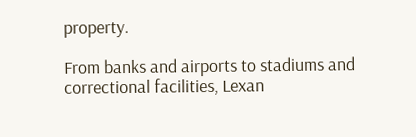property.

From banks and airports to stadiums and correctional facilities, Lexan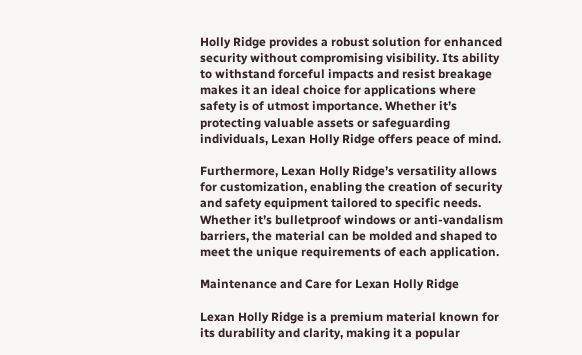Holly Ridge provides a robust solution for enhanced security without compromising visibility. Its ability to withstand forceful impacts and resist breakage makes it an ideal choice for applications where safety is of utmost importance. Whether it’s protecting valuable assets or safeguarding individuals, Lexan Holly Ridge offers peace of mind.

Furthermore, Lexan Holly Ridge’s versatility allows for customization, enabling the creation of security and safety equipment tailored to specific needs. Whether it’s bulletproof windows or anti-vandalism barriers, the material can be molded and shaped to meet the unique requirements of each application.

Maintenance and Care for Lexan Holly Ridge

Lexan Holly Ridge is a premium material known for its durability and clarity, making it a popular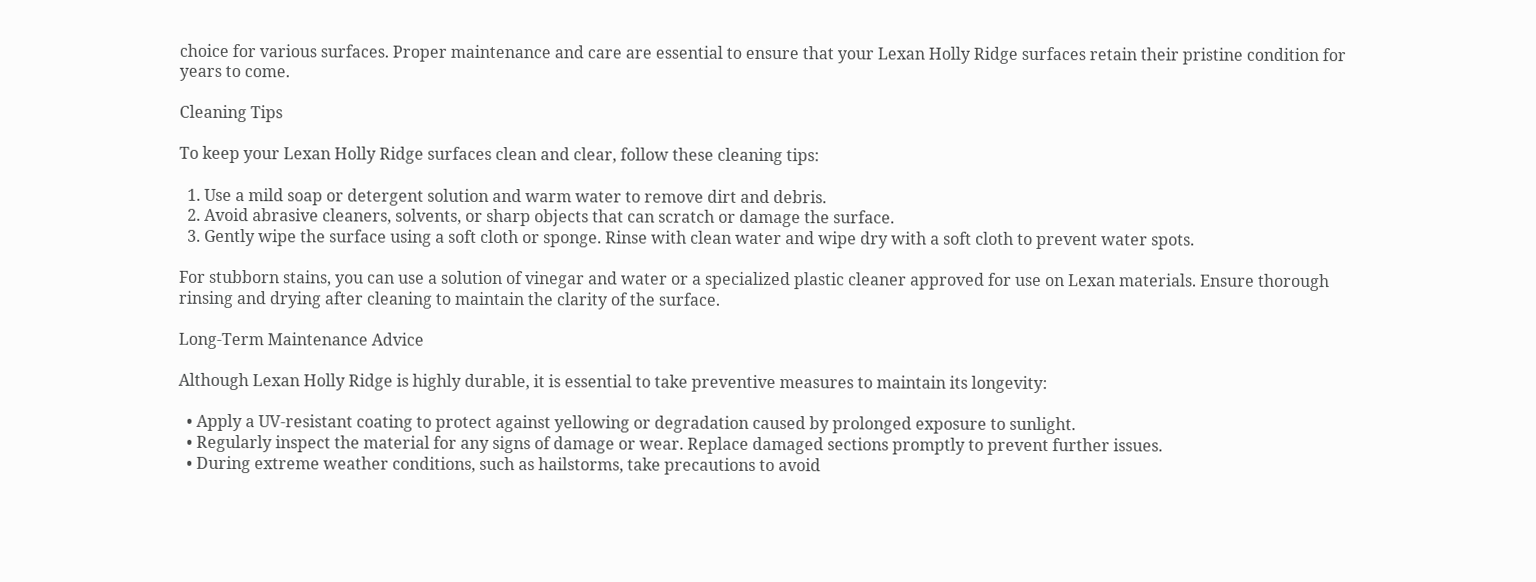choice for various surfaces. Proper maintenance and care are essential to ensure that your Lexan Holly Ridge surfaces retain their pristine condition for years to come.

Cleaning Tips

To keep your Lexan Holly Ridge surfaces clean and clear, follow these cleaning tips:

  1. Use a mild soap or detergent solution and warm water to remove dirt and debris.
  2. Avoid abrasive cleaners, solvents, or sharp objects that can scratch or damage the surface.
  3. Gently wipe the surface using a soft cloth or sponge. Rinse with clean water and wipe dry with a soft cloth to prevent water spots.

For stubborn stains, you can use a solution of vinegar and water or a specialized plastic cleaner approved for use on Lexan materials. Ensure thorough rinsing and drying after cleaning to maintain the clarity of the surface.

Long-Term Maintenance Advice

Although Lexan Holly Ridge is highly durable, it is essential to take preventive measures to maintain its longevity:

  • Apply a UV-resistant coating to protect against yellowing or degradation caused by prolonged exposure to sunlight.
  • Regularly inspect the material for any signs of damage or wear. Replace damaged sections promptly to prevent further issues.
  • During extreme weather conditions, such as hailstorms, take precautions to avoid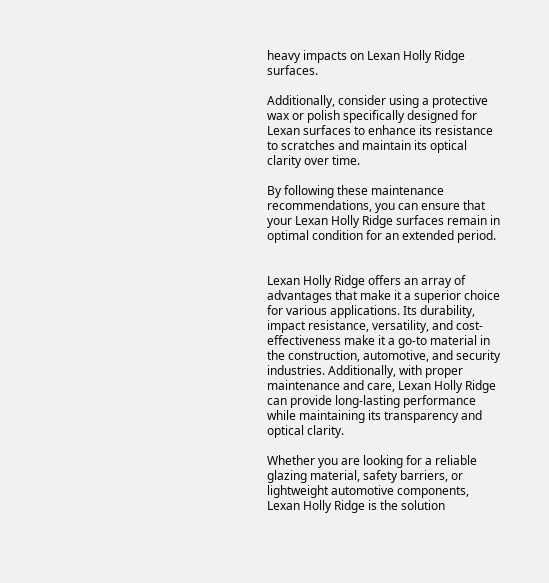heavy impacts on Lexan Holly Ridge surfaces.

Additionally, consider using a protective wax or polish specifically designed for Lexan surfaces to enhance its resistance to scratches and maintain its optical clarity over time.

By following these maintenance recommendations, you can ensure that your Lexan Holly Ridge surfaces remain in optimal condition for an extended period.


Lexan Holly Ridge offers an array of advantages that make it a superior choice for various applications. Its durability, impact resistance, versatility, and cost-effectiveness make it a go-to material in the construction, automotive, and security industries. Additionally, with proper maintenance and care, Lexan Holly Ridge can provide long-lasting performance while maintaining its transparency and optical clarity.

Whether you are looking for a reliable glazing material, safety barriers, or lightweight automotive components, Lexan Holly Ridge is the solution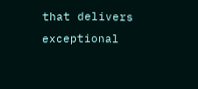that delivers exceptional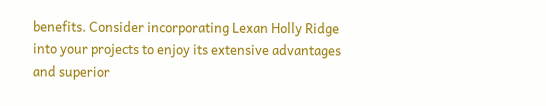benefits. Consider incorporating Lexan Holly Ridge into your projects to enjoy its extensive advantages and superior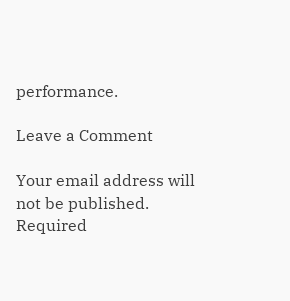performance.

Leave a Comment

Your email address will not be published. Required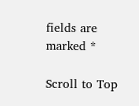fields are marked *

Scroll to Top